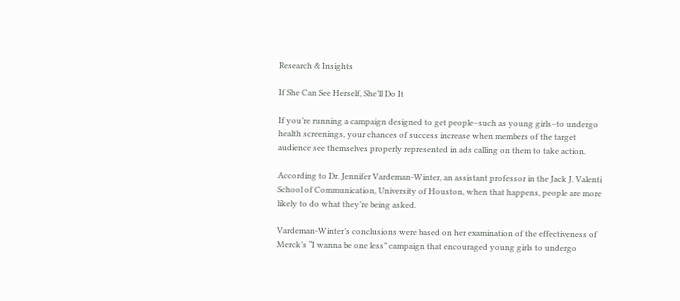Research & Insights

If She Can See Herself, She’ll Do It

If you’re running a campaign designed to get people–such as young girls–to undergo health screenings, your chances of success increase when members of the target audience see themselves properly represented in ads calling on them to take action.

According to Dr. Jennifer Vardeman-Winter, an assistant professor in the Jack J. Valenti School of Communication, University of Houston, when that happens, people are more likely to do what they’re being asked.

Vardeman-Winter’s conclusions were based on her examination of the effectiveness of Merck’s “I wanna be one less” campaign that encouraged young girls to undergo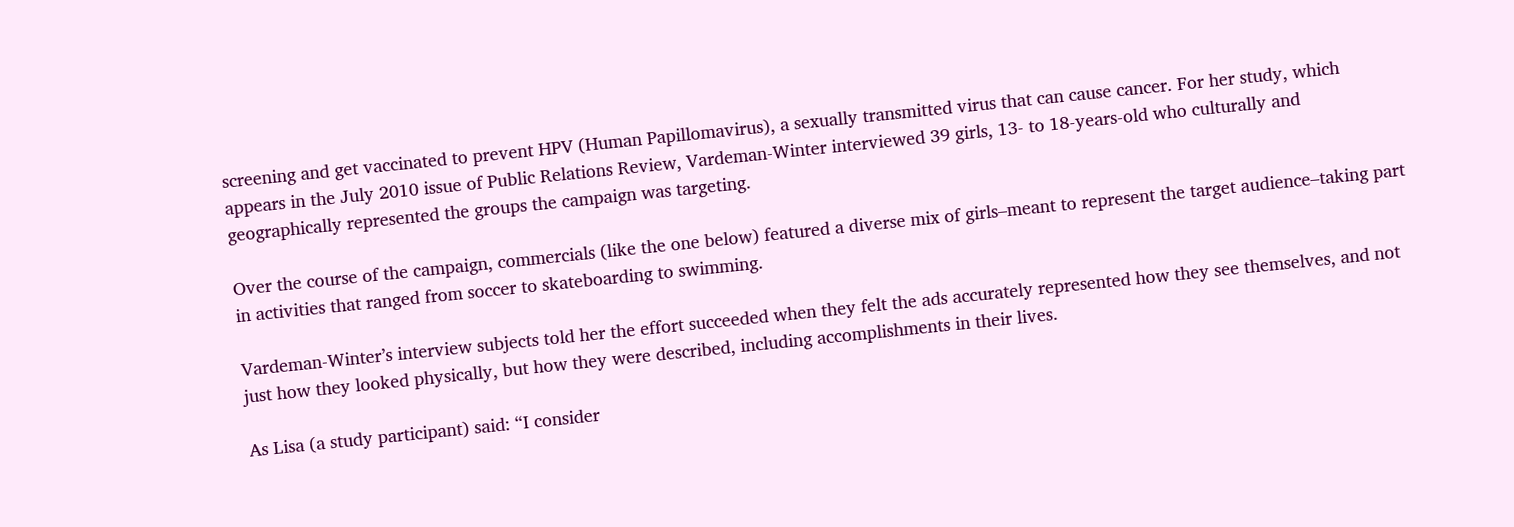screening and get vaccinated to prevent HPV (Human Papillomavirus), a sexually transmitted virus that can cause cancer. For her study, which appears in the July 2010 issue of Public Relations Review, Vardeman-Winter interviewed 39 girls, 13- to 18-years-old who culturally and geographically represented the groups the campaign was targeting.

Over the course of the campaign, commercials (like the one below) featured a diverse mix of girls–meant to represent the target audience–taking part in activities that ranged from soccer to skateboarding to swimming.

Vardeman-Winter’s interview subjects told her the effort succeeded when they felt the ads accurately represented how they see themselves, and not just how they looked physically, but how they were described, including accomplishments in their lives.

As Lisa (a study participant) said: “I consider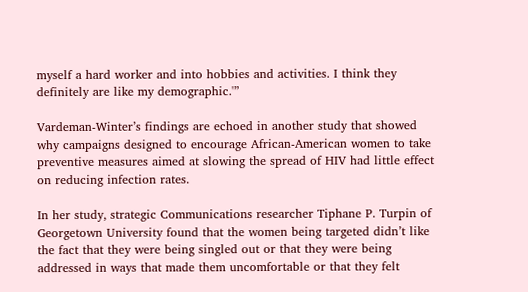myself a hard worker and into hobbies and activities. I think they definitely are like my demographic.'”

Vardeman-Winter’s findings are echoed in another study that showed why campaigns designed to encourage African-American women to take preventive measures aimed at slowing the spread of HIV had little effect on reducing infection rates.

In her study, strategic Communications researcher Tiphane P. Turpin of Georgetown University found that the women being targeted didn’t like the fact that they were being singled out or that they were being addressed in ways that made them uncomfortable or that they felt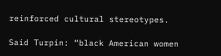reinforced cultural stereotypes.

Said Turpin: “black American women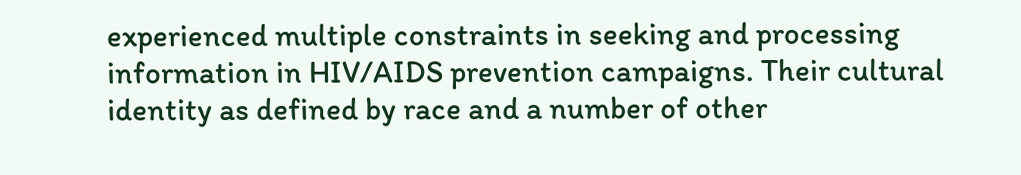experienced multiple constraints in seeking and processing information in HIV/AIDS prevention campaigns. Their cultural identity as defined by race and a number of other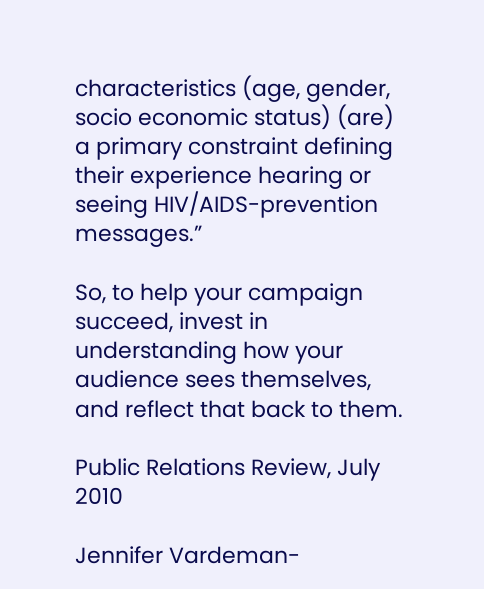characteristics (age, gender, socio economic status) (are) a primary constraint defining their experience hearing or seeing HIV/AIDS-prevention messages.”

So, to help your campaign succeed, invest in understanding how your audience sees themselves, and reflect that back to them.

Public Relations Review, July 2010

Jennifer Vardeman-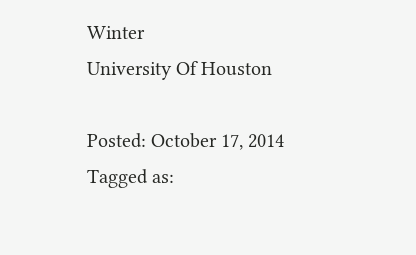Winter
University Of Houston

Posted: October 17, 2014
Tagged as: